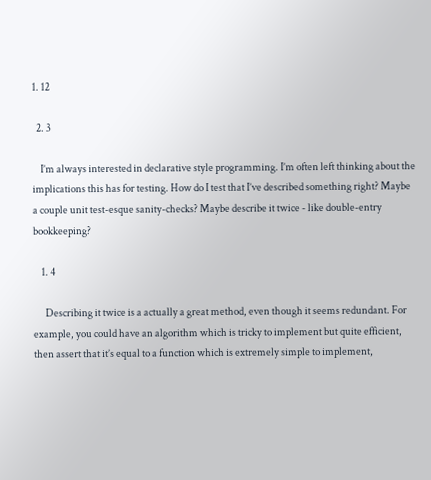1. 12

  2. 3

    I’m always interested in declarative style programming. I’m often left thinking about the implications this has for testing. How do I test that I’ve described something right? Maybe a couple unit test-esque sanity-checks? Maybe describe it twice - like double-entry bookkeeping?

    1. 4

      Describing it twice is a actually a great method, even though it seems redundant. For example, you could have an algorithm which is tricky to implement but quite efficient, then assert that it’s equal to a function which is extremely simple to implement,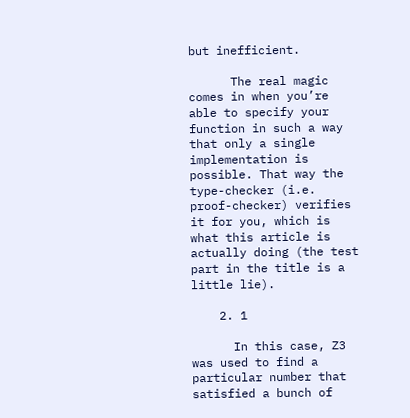but inefficient.

      The real magic comes in when you’re able to specify your function in such a way that only a single implementation is possible. That way the type-checker (i.e. proof-checker) verifies it for you, which is what this article is actually doing (the test part in the title is a little lie).

    2. 1

      In this case, Z3 was used to find a particular number that satisfied a bunch of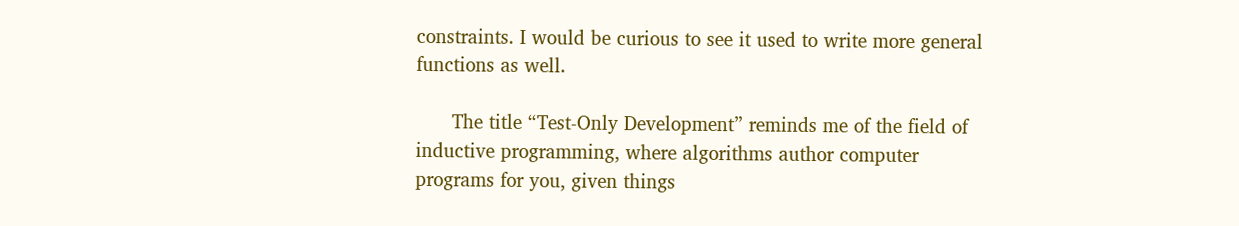constraints. I would be curious to see it used to write more general functions as well.

      The title “Test-Only Development” reminds me of the field of inductive programming, where algorithms author computer programs for you, given things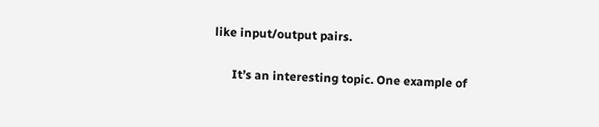like input/output pairs.

      It’s an interesting topic. One example of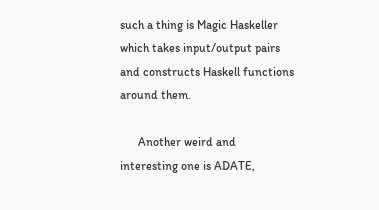such a thing is Magic Haskeller which takes input/output pairs and constructs Haskell functions around them.

      Another weird and interesting one is ADATE,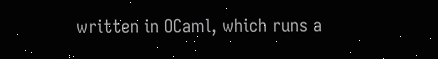written in OCaml, which runs a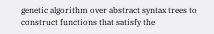genetic algorithm over abstract syntax trees to construct functions that satisfy the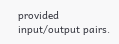provided input/output pairs.